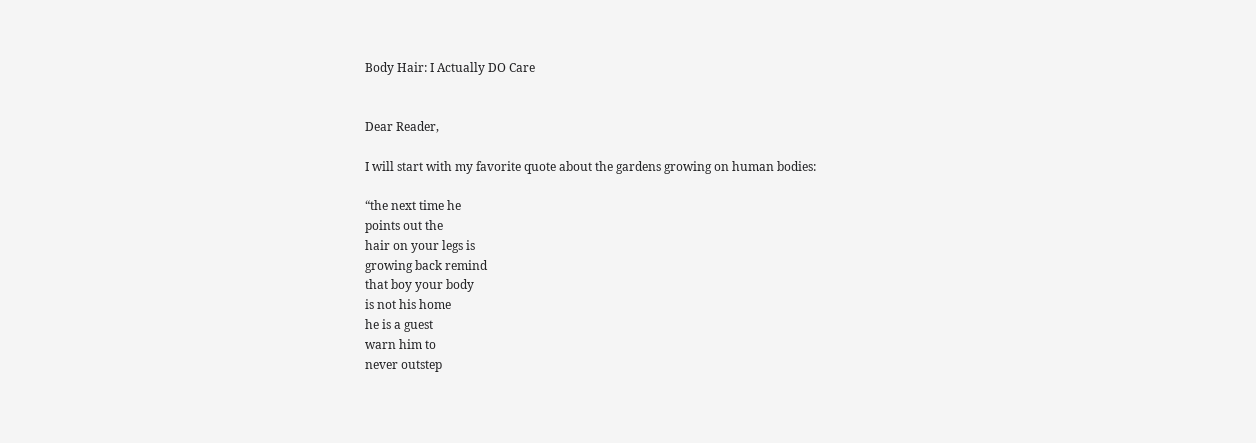Body Hair: I Actually DO Care


Dear Reader,

I will start with my favorite quote about the gardens growing on human bodies:

“the next time he
points out the
hair on your legs is
growing back remind
that boy your body
is not his home
he is a guest
warn him to
never outstep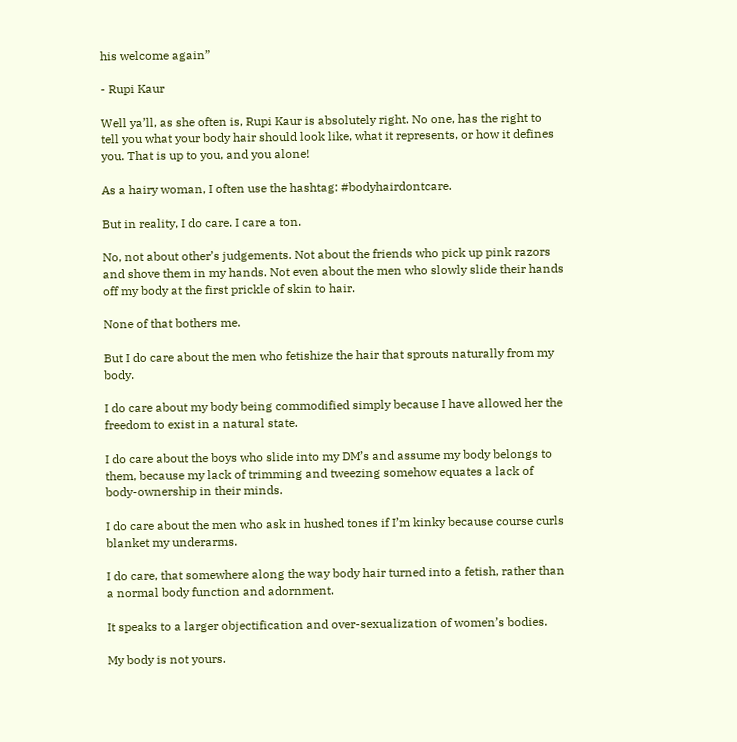his welcome again”

- Rupi Kaur

Well ya’ll, as she often is, Rupi Kaur is absolutely right. No one, has the right to tell you what your body hair should look like, what it represents, or how it defines you. That is up to you, and you alone!

As a hairy woman, I often use the hashtag: #bodyhairdontcare.

But in reality, I do care. I care a ton.

No, not about other’s judgements. Not about the friends who pick up pink razors and shove them in my hands. Not even about the men who slowly slide their hands off my body at the first prickle of skin to hair.

None of that bothers me.

But I do care about the men who fetishize the hair that sprouts naturally from my body.

I do care about my body being commodified simply because I have allowed her the freedom to exist in a natural state.

I do care about the boys who slide into my DM’s and assume my body belongs to them, because my lack of trimming and tweezing somehow equates a lack of body-ownership in their minds.

I do care about the men who ask in hushed tones if I’m kinky because course curls blanket my underarms.

I do care, that somewhere along the way body hair turned into a fetish, rather than a normal body function and adornment.

It speaks to a larger objectification and over-sexualization of women’s bodies.

My body is not yours.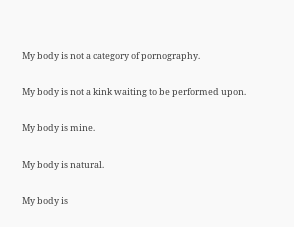My body is not a category of pornography.

My body is not a kink waiting to be performed upon.

My body is mine.

My body is natural.

My body is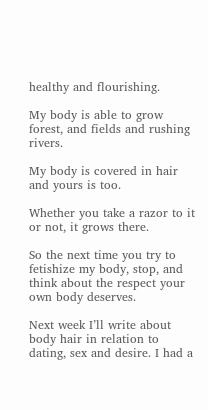healthy and flourishing.

My body is able to grow forest, and fields and rushing rivers.

My body is covered in hair and yours is too.

Whether you take a razor to it or not, it grows there.

So the next time you try to fetishize my body, stop, and think about the respect your own body deserves.

Next week I’ll write about body hair in relation to dating, sex and desire. I had a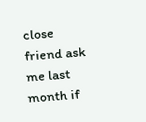close friend ask me last month if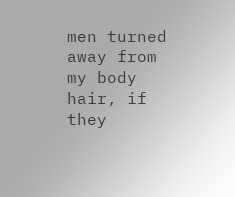men turned away from my body hair, if they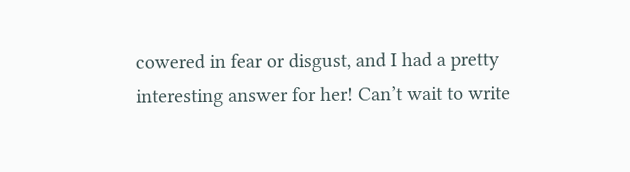cowered in fear or disgust, and I had a pretty interesting answer for her! Can’t wait to write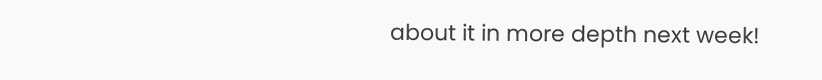about it in more depth next week!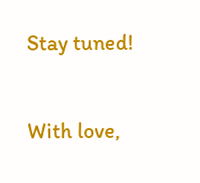Stay tuned!

With love,